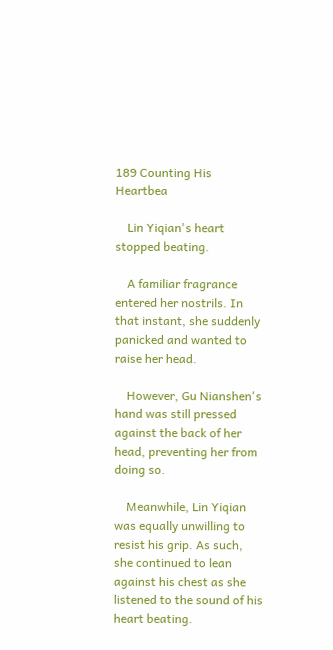189 Counting His Heartbea

    Lin Yiqian's heart stopped beating.

    A familiar fragrance entered her nostrils. In that instant, she suddenly panicked and wanted to raise her head.

    However, Gu Nianshen's hand was still pressed against the back of her head, preventing her from doing so.

    Meanwhile, Lin Yiqian was equally unwilling to resist his grip. As such, she continued to lean against his chest as she listened to the sound of his heart beating.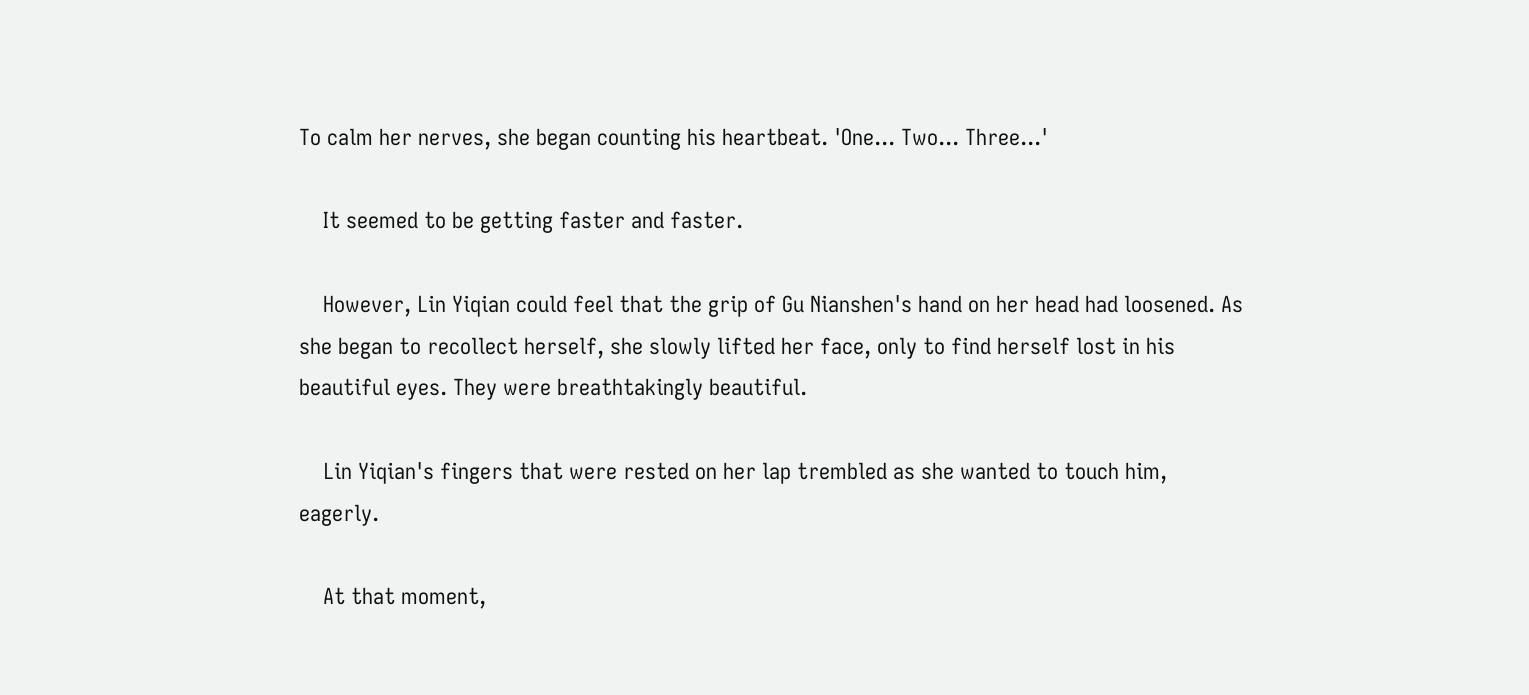To calm her nerves, she began counting his heartbeat. 'One... Two... Three...'

    It seemed to be getting faster and faster.

    However, Lin Yiqian could feel that the grip of Gu Nianshen's hand on her head had loosened. As she began to recollect herself, she slowly lifted her face, only to find herself lost in his beautiful eyes. They were breathtakingly beautiful.

    Lin Yiqian's fingers that were rested on her lap trembled as she wanted to touch him, eagerly.

    At that moment,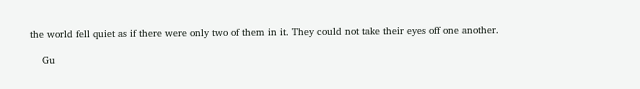the world fell quiet as if there were only two of them in it. They could not take their eyes off one another.

    Gu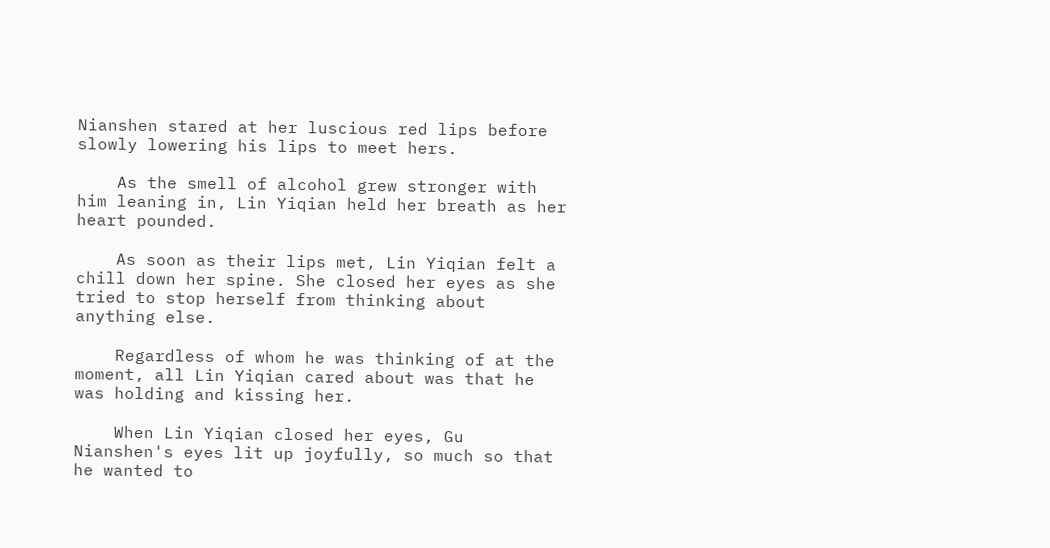Nianshen stared at her luscious red lips before slowly lowering his lips to meet hers.

    As the smell of alcohol grew stronger with him leaning in, Lin Yiqian held her breath as her heart pounded.

    As soon as their lips met, Lin Yiqian felt a chill down her spine. She closed her eyes as she tried to stop herself from thinking about anything else.

    Regardless of whom he was thinking of at the moment, all Lin Yiqian cared about was that he was holding and kissing her.

    When Lin Yiqian closed her eyes, Gu Nianshen's eyes lit up joyfully, so much so that he wanted to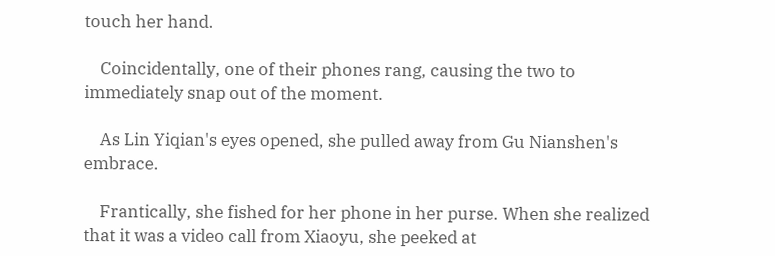touch her hand.

    Coincidentally, one of their phones rang, causing the two to immediately snap out of the moment.

    As Lin Yiqian's eyes opened, she pulled away from Gu Nianshen's embrace.

    Frantically, she fished for her phone in her purse. When she realized that it was a video call from Xiaoyu, she peeked at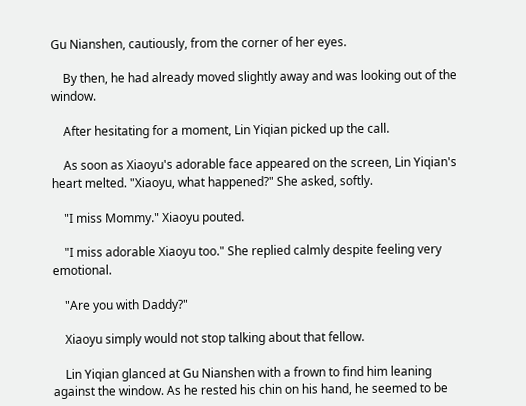Gu Nianshen, cautiously, from the corner of her eyes.

    By then, he had already moved slightly away and was looking out of the window.

    After hesitating for a moment, Lin Yiqian picked up the call.

    As soon as Xiaoyu's adorable face appeared on the screen, Lin Yiqian's heart melted. "Xiaoyu, what happened?" She asked, softly.

    "I miss Mommy." Xiaoyu pouted.

    "I miss adorable Xiaoyu too." She replied calmly despite feeling very emotional.

    "Are you with Daddy?"

    Xiaoyu simply would not stop talking about that fellow.

    Lin Yiqian glanced at Gu Nianshen with a frown to find him leaning against the window. As he rested his chin on his hand, he seemed to be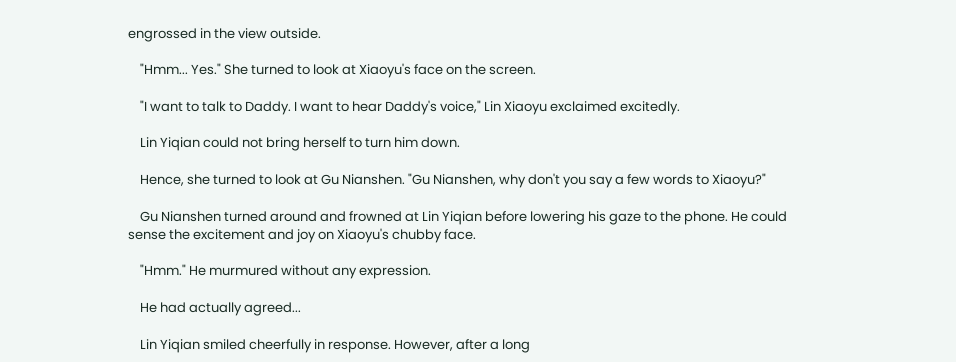engrossed in the view outside.

    "Hmm... Yes." She turned to look at Xiaoyu's face on the screen.

    "I want to talk to Daddy. I want to hear Daddy's voice," Lin Xiaoyu exclaimed excitedly.

    Lin Yiqian could not bring herself to turn him down.

    Hence, she turned to look at Gu Nianshen. "Gu Nianshen, why don't you say a few words to Xiaoyu?"

    Gu Nianshen turned around and frowned at Lin Yiqian before lowering his gaze to the phone. He could sense the excitement and joy on Xiaoyu's chubby face.

    "Hmm." He murmured without any expression.

    He had actually agreed...

    Lin Yiqian smiled cheerfully in response. However, after a long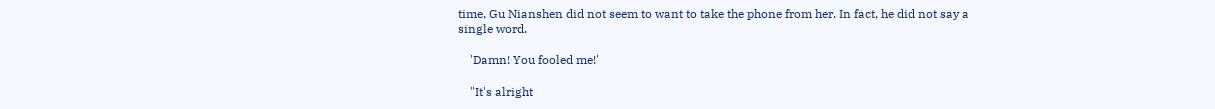time, Gu Nianshen did not seem to want to take the phone from her. In fact, he did not say a single word.

    'Damn! You fooled me!'

    "It's alright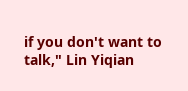if you don't want to talk," Lin Yiqian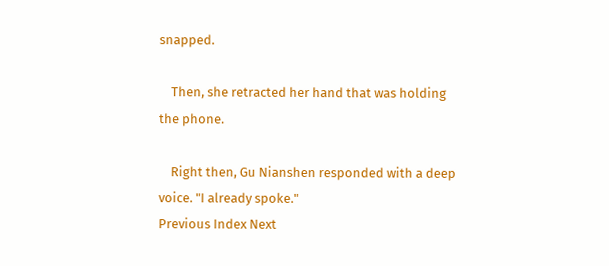snapped.

    Then, she retracted her hand that was holding the phone.

    Right then, Gu Nianshen responded with a deep voice. "I already spoke."
Previous Index Next